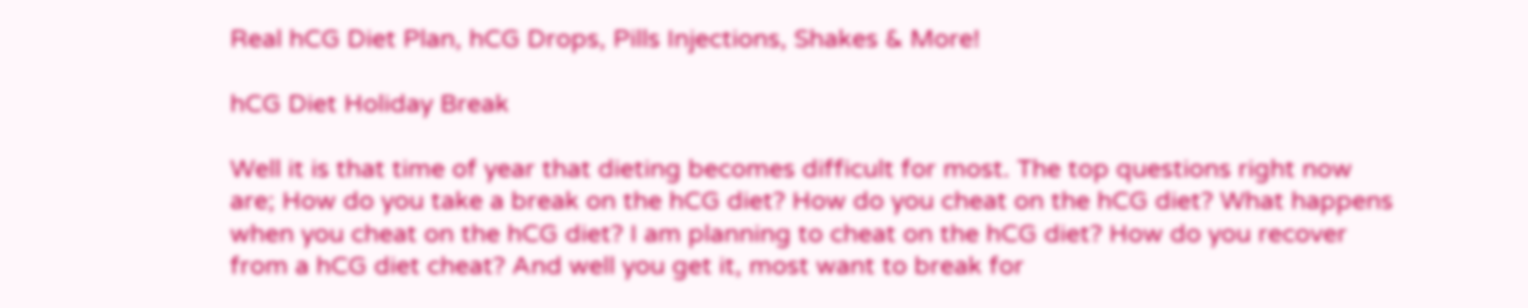Real hCG Diet Plan, hCG Drops, Pills Injections, Shakes & More!

hCG Diet Holiday Break

Well it is that time of year that dieting becomes difficult for most. The top questions right now are; How do you take a break on the hCG diet? How do you cheat on the hCG diet? What happens when you cheat on the hCG diet? I am planning to cheat on the hCG diet? How do you recover from a hCG diet cheat? And well you get it, most want to break for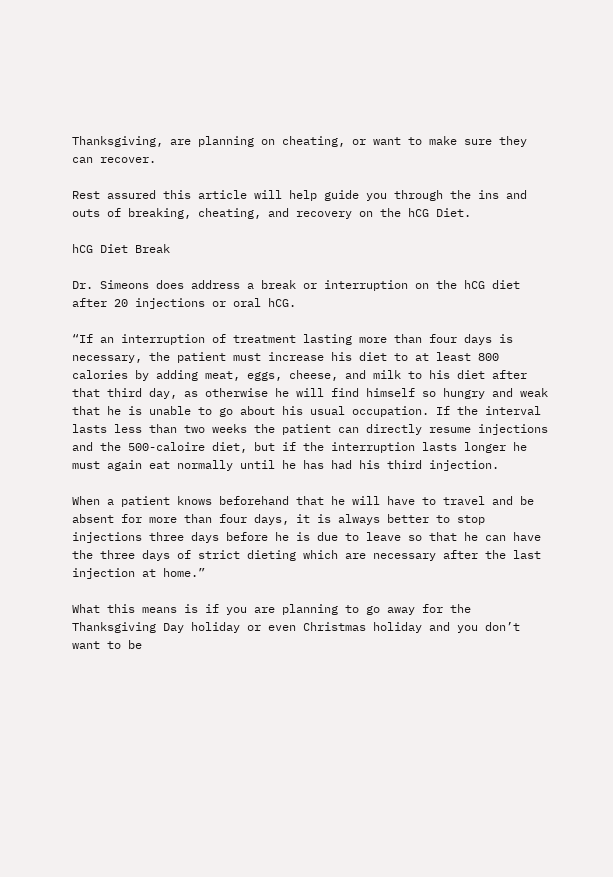Thanksgiving, are planning on cheating, or want to make sure they can recover.

Rest assured this article will help guide you through the ins and outs of breaking, cheating, and recovery on the hCG Diet.

hCG Diet Break

Dr. Simeons does address a break or interruption on the hCG diet after 20 injections or oral hCG.

“If an interruption of treatment lasting more than four days is necessary, the patient must increase his diet to at least 800 calories by adding meat, eggs, cheese, and milk to his diet after that third day, as otherwise he will find himself so hungry and weak that he is unable to go about his usual occupation. If the interval lasts less than two weeks the patient can directly resume injections and the 500-caloire diet, but if the interruption lasts longer he must again eat normally until he has had his third injection.

When a patient knows beforehand that he will have to travel and be absent for more than four days, it is always better to stop injections three days before he is due to leave so that he can have the three days of strict dieting which are necessary after the last injection at home.”

What this means is if you are planning to go away for the Thanksgiving Day holiday or even Christmas holiday and you don’t want to be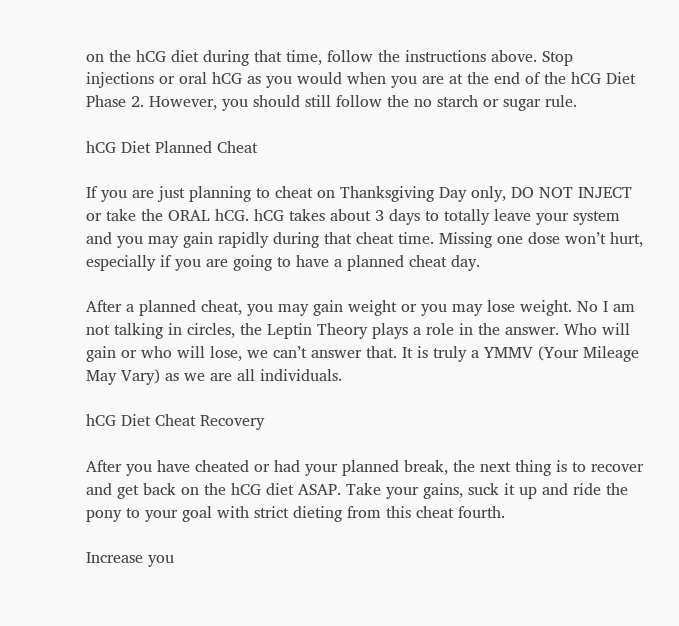on the hCG diet during that time, follow the instructions above. Stop injections or oral hCG as you would when you are at the end of the hCG Diet Phase 2. However, you should still follow the no starch or sugar rule.

hCG Diet Planned Cheat

If you are just planning to cheat on Thanksgiving Day only, DO NOT INJECT or take the ORAL hCG. hCG takes about 3 days to totally leave your system and you may gain rapidly during that cheat time. Missing one dose won’t hurt, especially if you are going to have a planned cheat day.

After a planned cheat, you may gain weight or you may lose weight. No I am not talking in circles, the Leptin Theory plays a role in the answer. Who will gain or who will lose, we can’t answer that. It is truly a YMMV (Your Mileage May Vary) as we are all individuals.

hCG Diet Cheat Recovery

After you have cheated or had your planned break, the next thing is to recover and get back on the hCG diet ASAP. Take your gains, suck it up and ride the pony to your goal with strict dieting from this cheat fourth.

Increase you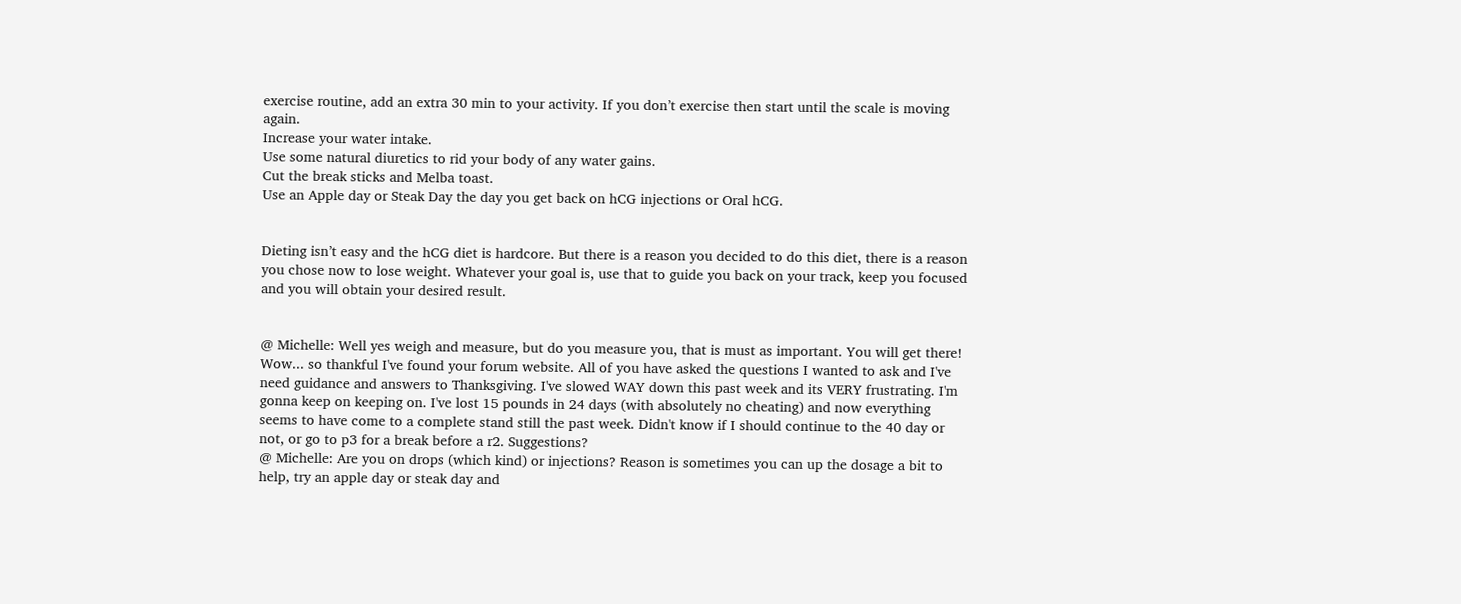exercise routine, add an extra 30 min to your activity. If you don’t exercise then start until the scale is moving again.
Increase your water intake.
Use some natural diuretics to rid your body of any water gains.
Cut the break sticks and Melba toast.
Use an Apple day or Steak Day the day you get back on hCG injections or Oral hCG.


Dieting isn’t easy and the hCG diet is hardcore. But there is a reason you decided to do this diet, there is a reason you chose now to lose weight. Whatever your goal is, use that to guide you back on your track, keep you focused and you will obtain your desired result.


@ Michelle: Well yes weigh and measure, but do you measure you, that is must as important. You will get there!
Wow... so thankful I've found your forum website. All of you have asked the questions I wanted to ask and I've need guidance and answers to Thanksgiving. I've slowed WAY down this past week and its VERY frustrating. I'm gonna keep on keeping on. I've lost 15 pounds in 24 days (with absolutely no cheating) and now everything seems to have come to a complete stand still the past week. Didn't know if I should continue to the 40 day or not, or go to p3 for a break before a r2. Suggestions?
@ Michelle: Are you on drops (which kind) or injections? Reason is sometimes you can up the dosage a bit to help, try an apple day or steak day and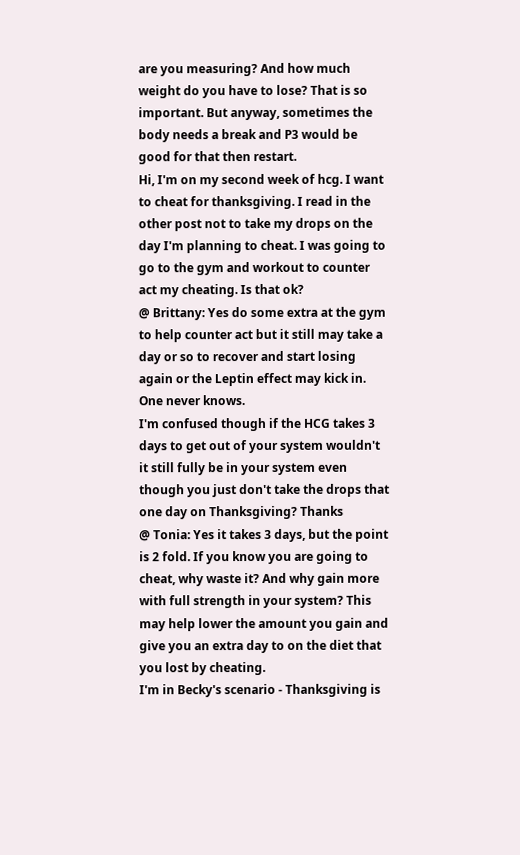are you measuring? And how much weight do you have to lose? That is so important. But anyway, sometimes the body needs a break and P3 would be good for that then restart.
Hi, I'm on my second week of hcg. I want to cheat for thanksgiving. I read in the other post not to take my drops on the day I'm planning to cheat. I was going to go to the gym and workout to counter act my cheating. Is that ok?
@ Brittany: Yes do some extra at the gym to help counter act but it still may take a day or so to recover and start losing again or the Leptin effect may kick in. One never knows.
I'm confused though if the HCG takes 3 days to get out of your system wouldn't it still fully be in your system even though you just don't take the drops that one day on Thanksgiving? Thanks
@ Tonia: Yes it takes 3 days, but the point is 2 fold. If you know you are going to cheat, why waste it? And why gain more with full strength in your system? This may help lower the amount you gain and give you an extra day to on the diet that you lost by cheating.
I'm in Becky's scenario - Thanksgiving is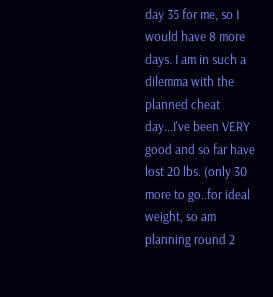day 35 for me, so I would have 8 more days. I am in such a dilemma with the planned cheat day...I've been VERY good and so far have lost 20 lbs. (only 30 more to go..for ideal weight, so am planning round 2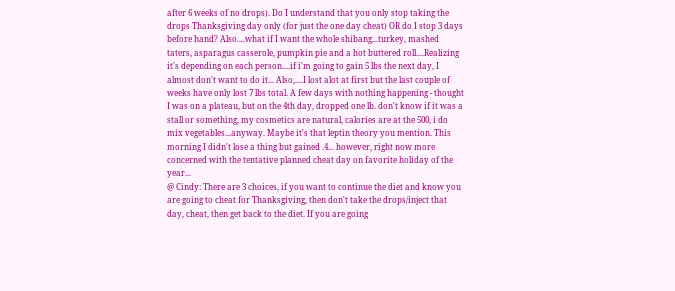after 6 weeks of no drops). Do I understand that you only stop taking the drops Thanksgiving day only (for just the one day cheat) OR do I stop 3 days before hand? Also....what if I want the whole shibang...turkey, mashed taters, asparagus casserole, pumpkin pie and a hot buttered roll....Realizing it's depending on each person....if i'm going to gain 5 lbs the next day, I almost don't want to do it... Also,....I lost alot at first but the last couple of weeks have only lost 7 lbs total. A few days with nothing happening - thought I was on a plateau, but on the 4th day, dropped one lb. don't know if it was a stall or something, my cosmetics are natural, calories are at the 500, i do mix vegetables...anyway. Maybe it's that leptin theory you mention. This morning I didn't lose a thing but gained .4... however, right now more concerned with the tentative planned cheat day on favorite holiday of the year...
@ Cindy: There are 3 choices, if you want to continue the diet and know you are going to cheat for Thanksgiving, then don't take the drops/inject that day, cheat, then get back to the diet. If you are going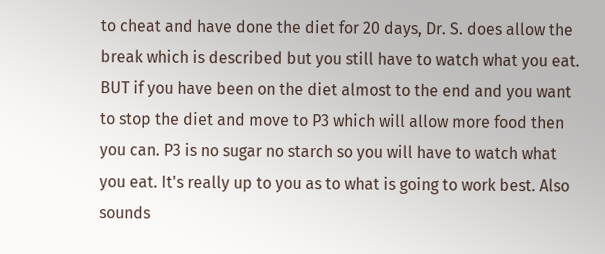to cheat and have done the diet for 20 days, Dr. S. does allow the break which is described but you still have to watch what you eat. BUT if you have been on the diet almost to the end and you want to stop the diet and move to P3 which will allow more food then you can. P3 is no sugar no starch so you will have to watch what you eat. It's really up to you as to what is going to work best. Also sounds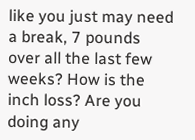like you just may need a break, 7 pounds over all the last few weeks? How is the inch loss? Are you doing any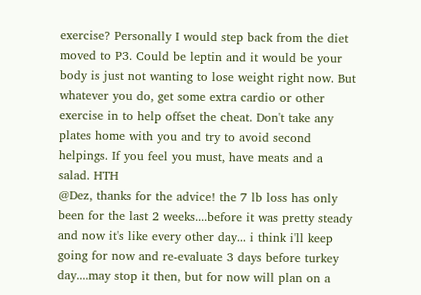exercise? Personally I would step back from the diet moved to P3. Could be leptin and it would be your body is just not wanting to lose weight right now. But whatever you do, get some extra cardio or other exercise in to help offset the cheat. Don't take any plates home with you and try to avoid second helpings. If you feel you must, have meats and a salad. HTH
@Dez, thanks for the advice! the 7 lb loss has only been for the last 2 weeks....before it was pretty steady and now it's like every other day... i think i'll keep going for now and re-evaluate 3 days before turkey day....may stop it then, but for now will plan on a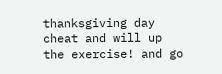thanksgiving day cheat and will up the exercise! and go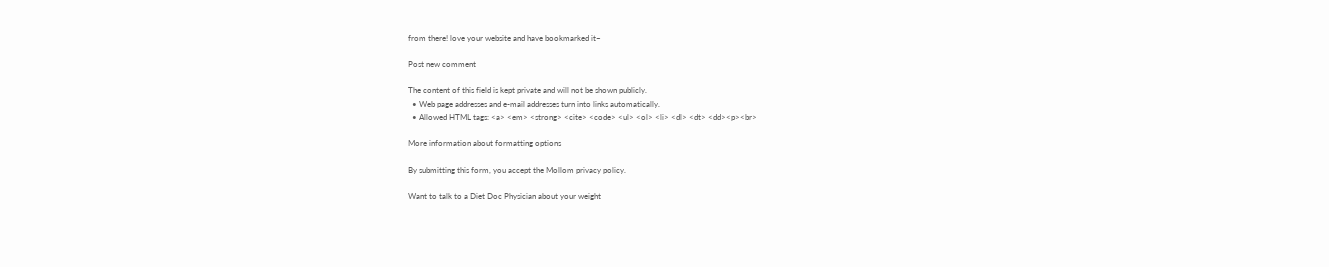from there! love your website and have bookmarked it~

Post new comment

The content of this field is kept private and will not be shown publicly.
  • Web page addresses and e-mail addresses turn into links automatically.
  • Allowed HTML tags: <a> <em> <strong> <cite> <code> <ul> <ol> <li> <dl> <dt> <dd><p><br>

More information about formatting options

By submitting this form, you accept the Mollom privacy policy.

Want to talk to a Diet Doc Physician about your weight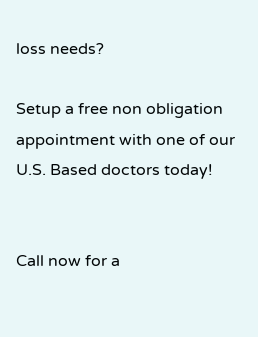loss needs?

Setup a free non obligation appointment with one of our
U.S. Based doctors today!


Call now for a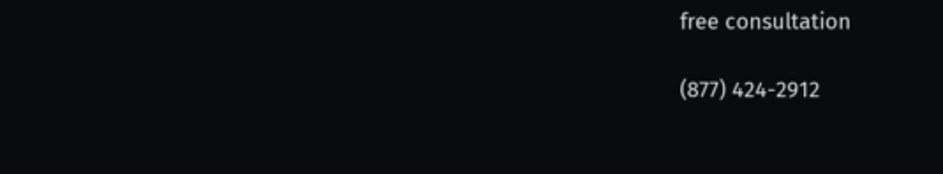free consultation

(877) 424-2912